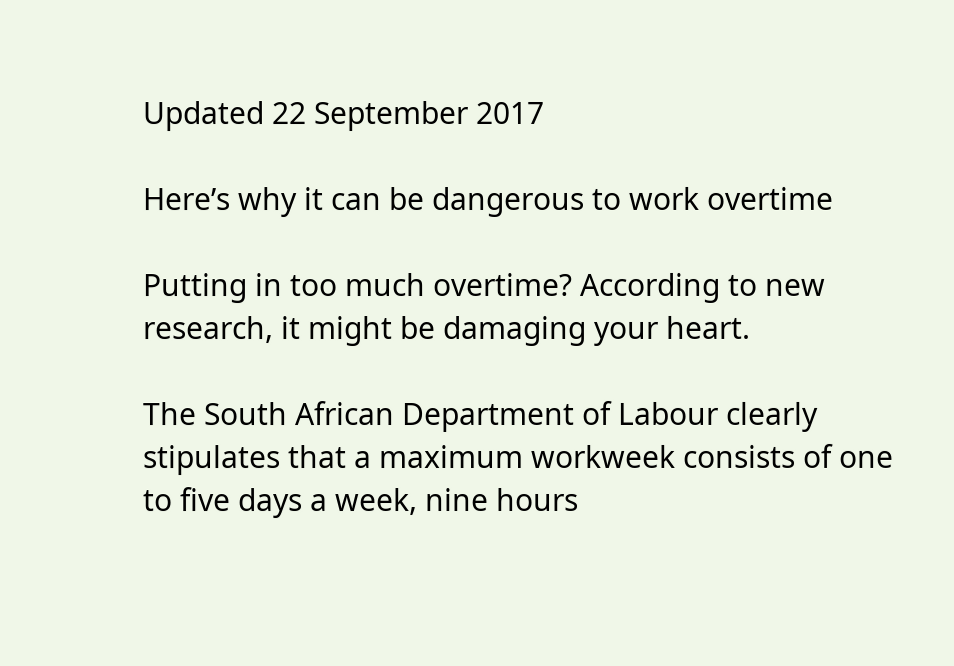Updated 22 September 2017

Here’s why it can be dangerous to work overtime

Putting in too much overtime? According to new research, it might be damaging your heart.

The South African Department of Labour clearly stipulates that a maximum workweek consists of one to five days a week, nine hours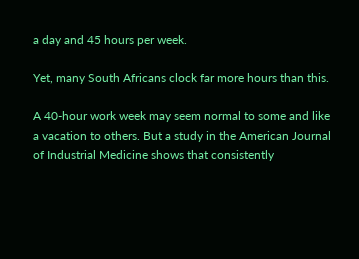a day and 45 hours per week.

Yet, many South Africans clock far more hours than this.

A 40-hour work week may seem normal to some and like a vacation to others. But a study in the American Journal of Industrial Medicine shows that consistently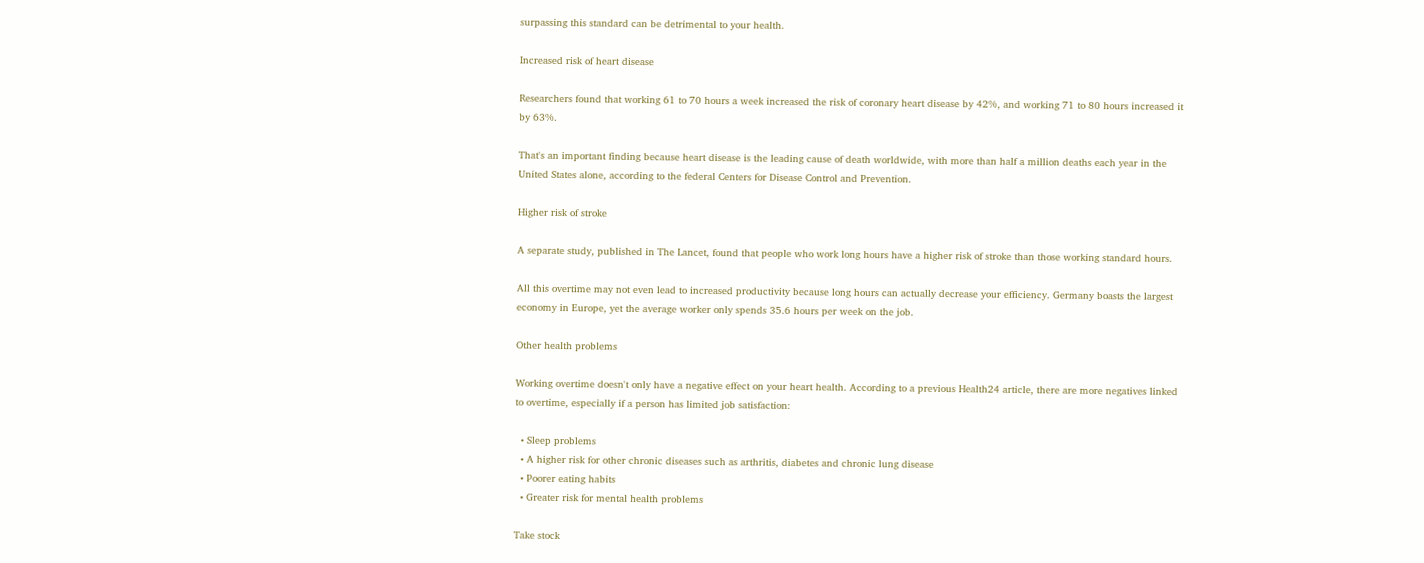surpassing this standard can be detrimental to your health.

Increased risk of heart disease

Researchers found that working 61 to 70 hours a week increased the risk of coronary heart disease by 42%, and working 71 to 80 hours increased it by 63%.

That's an important finding because heart disease is the leading cause of death worldwide, with more than half a million deaths each year in the United States alone, according to the federal Centers for Disease Control and Prevention.

Higher risk of stroke

A separate study, published in The Lancet, found that people who work long hours have a higher risk of stroke than those working standard hours.

All this overtime may not even lead to increased productivity because long hours can actually decrease your efficiency. Germany boasts the largest economy in Europe, yet the average worker only spends 35.6 hours per week on the job.

Other health problems

Working overtime doesn't only have a negative effect on your heart health. According to a previous Health24 article, there are more negatives linked to overtime, especially if a person has limited job satisfaction:

  • Sleep problems
  • A higher risk for other chronic diseases such as arthritis, diabetes and chronic lung disease
  • Poorer eating habits
  • Greater risk for mental health problems

Take stock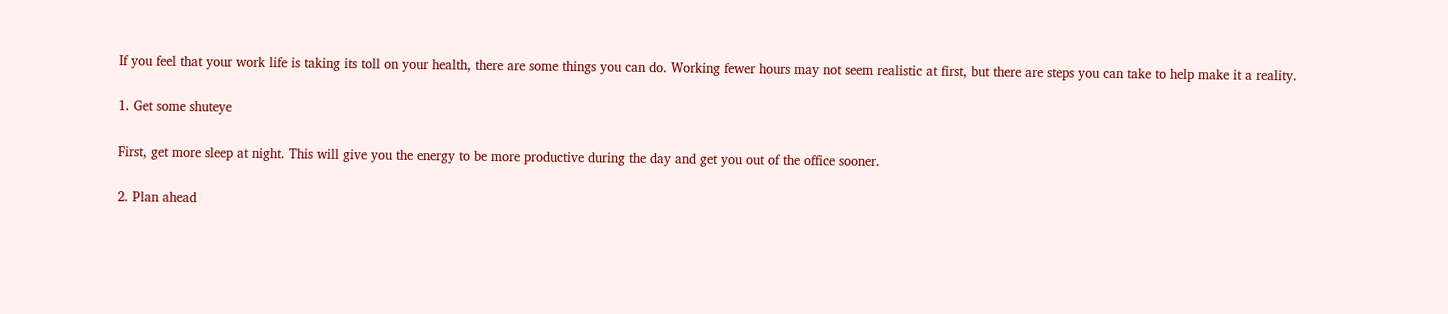If you feel that your work life is taking its toll on your health, there are some things you can do. Working fewer hours may not seem realistic at first, but there are steps you can take to help make it a reality.

1. Get some shuteye

First, get more sleep at night. This will give you the energy to be more productive during the day and get you out of the office sooner.

2. Plan ahead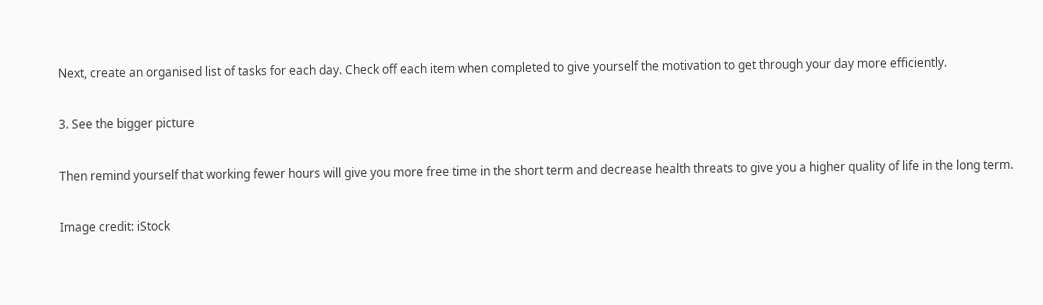Next, create an organised list of tasks for each day. Check off each item when completed to give yourself the motivation to get through your day more efficiently.

3. See the bigger picture

Then remind yourself that working fewer hours will give you more free time in the short term and decrease health threats to give you a higher quality of life in the long term.

Image credit: iStock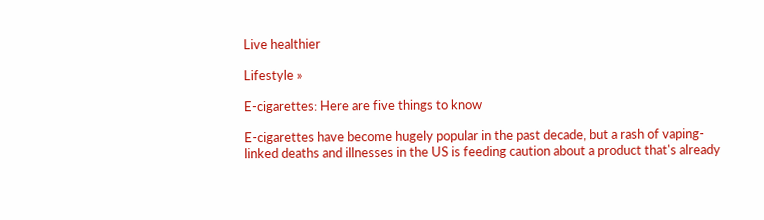Live healthier

Lifestyle »

E-cigarettes: Here are five things to know

E-cigarettes have become hugely popular in the past decade, but a rash of vaping-linked deaths and illnesses in the US is feeding caution about a product that's already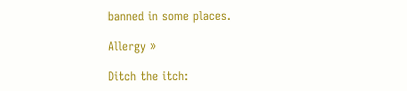banned in some places.

Allergy »

Ditch the itch: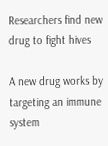Researchers find new drug to fight hives

A new drug works by targeting an immune system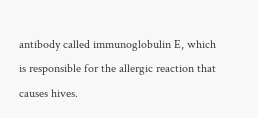antibody called immunoglobulin E, which is responsible for the allergic reaction that causes hives.